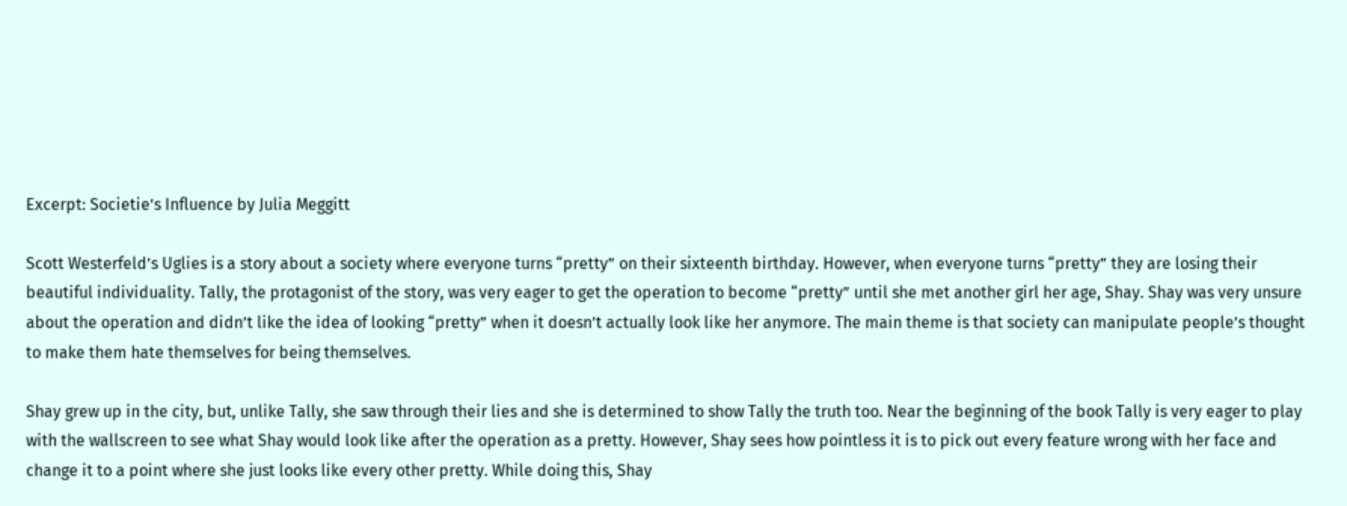Excerpt: Societie’s Influence by Julia Meggitt

Scott Westerfeld’s Uglies is a story about a society where everyone turns “pretty” on their sixteenth birthday. However, when everyone turns “pretty” they are losing their beautiful individuality. Tally, the protagonist of the story, was very eager to get the operation to become “pretty” until she met another girl her age, Shay. Shay was very unsure about the operation and didn’t like the idea of looking “pretty” when it doesn’t actually look like her anymore. The main theme is that society can manipulate people’s thought to make them hate themselves for being themselves.

Shay grew up in the city, but, unlike Tally, she saw through their lies and she is determined to show Tally the truth too. Near the beginning of the book Tally is very eager to play with the wallscreen to see what Shay would look like after the operation as a pretty. However, Shay sees how pointless it is to pick out every feature wrong with her face and change it to a point where she just looks like every other pretty. While doing this, Shay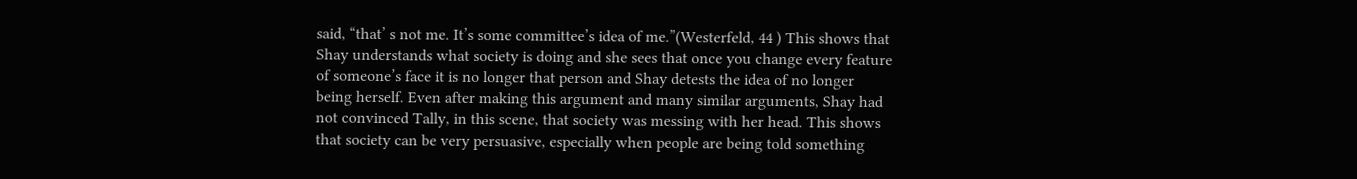said, “that’ s not me. It’s some committee’s idea of me.”(Westerfeld, 44 ) This shows that Shay understands what society is doing and she sees that once you change every feature of someone’s face it is no longer that person and Shay detests the idea of no longer being herself. Even after making this argument and many similar arguments, Shay had not convinced Tally, in this scene, that society was messing with her head. This shows that society can be very persuasive, especially when people are being told something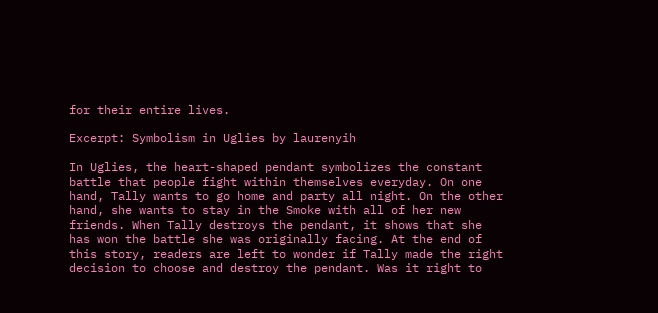for their entire lives.

Excerpt: Symbolism in Uglies by laurenyih

In Uglies, the heart-shaped pendant symbolizes the constant battle that people fight within themselves everyday. On one hand, Tally wants to go home and party all night. On the other hand, she wants to stay in the Smoke with all of her new friends. When Tally destroys the pendant, it shows that she has won the battle she was originally facing. At the end of this story, readers are left to wonder if Tally made the right decision to choose and destroy the pendant. Was it right to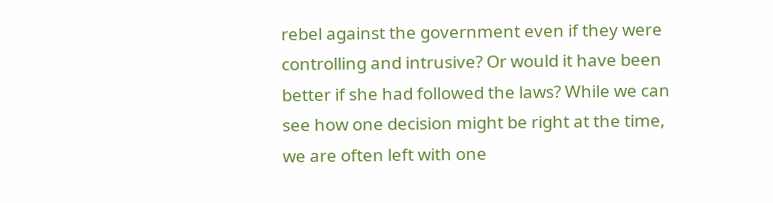rebel against the government even if they were controlling and intrusive? Or would it have been better if she had followed the laws? While we can see how one decision might be right at the time, we are often left with one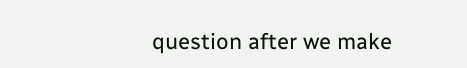question after we make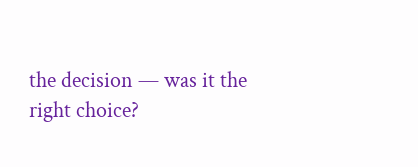the decision — was it the right choice?